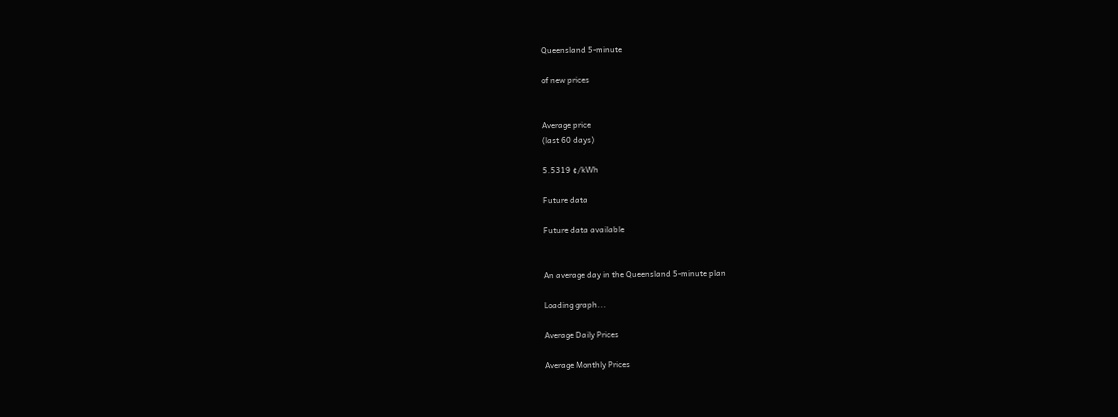Queensland 5-minute

of new prices


Average price
(last 60 days)

5.5319 ¢/kWh

Future data

Future data available


An average day in the Queensland 5-minute plan

Loading graph...

Average Daily Prices

Average Monthly Prices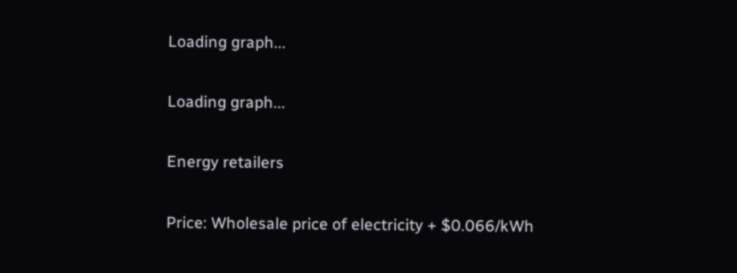Loading graph...

Loading graph...

Energy retailers

Price: Wholesale price of electricity + $0.066/kWh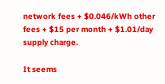network fees + $0.046/kWh other fees + $15 per month + $1.01/day supply charge.

It seems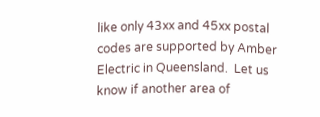like only 43xx and 45xx postal codes are supported by Amber Electric in Queensland.  Let us know if another area of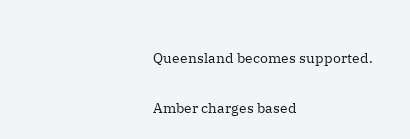Queensland becomes supported.

Amber charges based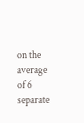on the average of 6 separate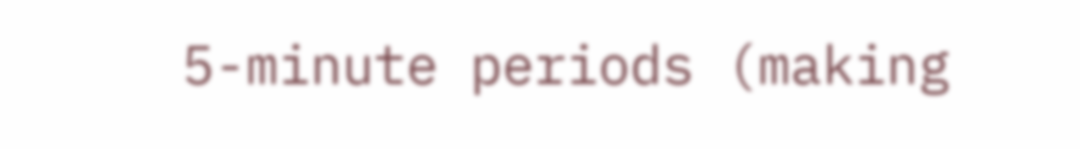5-minute periods (making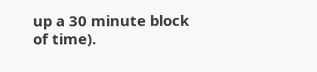up a 30 minute block of time).